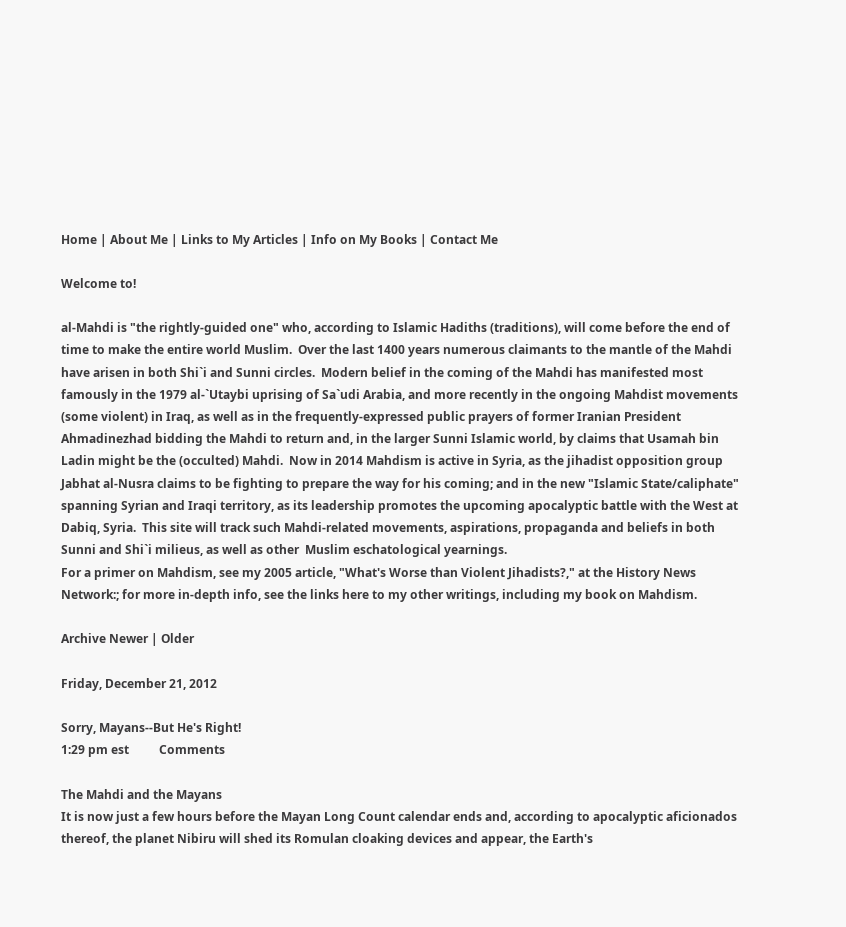Home | About Me | Links to My Articles | Info on My Books | Contact Me

Welcome to!

al-Mahdi is "the rightly-guided one" who, according to Islamic Hadiths (traditions), will come before the end of time to make the entire world Muslim.  Over the last 1400 years numerous claimants to the mantle of the Mahdi have arisen in both Shi`i and Sunni circles.  Modern belief in the coming of the Mahdi has manifested most famously in the 1979 al-`Utaybi uprising of Sa`udi Arabia, and more recently in the ongoing Mahdist movements (some violent) in Iraq, as well as in the frequently-expressed public prayers of former Iranian President Ahmadinezhad bidding the Mahdi to return and, in the larger Sunni Islamic world, by claims that Usamah bin Ladin might be the (occulted) Mahdi.  Now in 2014 Mahdism is active in Syria, as the jihadist opposition group Jabhat al-Nusra claims to be fighting to prepare the way for his coming; and in the new "Islamic State/caliphate" spanning Syrian and Iraqi territory, as its leadership promotes the upcoming apocalyptic battle with the West at Dabiq, Syria.  This site will track such Mahdi-related movements, aspirations, propaganda and beliefs in both Sunni and Shi`i milieus, as well as other  Muslim eschatological yearnings.
For a primer on Mahdism, see my 2005 article, "What's Worse than Violent Jihadists?," at the History News Network:; for more in-depth info, see the links here to my other writings, including my book on Mahdism.

Archive Newer | Older

Friday, December 21, 2012

Sorry, Mayans--But He's Right!
1:29 pm est          Comments

The Mahdi and the Mayans
It is now just a few hours before the Mayan Long Count calendar ends and, according to apocalyptic aficionados thereof, the planet Nibiru will shed its Romulan cloaking devices and appear, the Earth's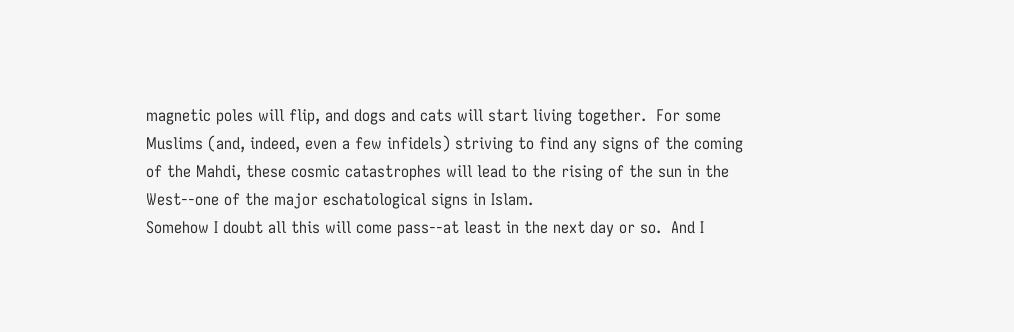magnetic poles will flip, and dogs and cats will start living together.  For some Muslims (and, indeed, even a few infidels) striving to find any signs of the coming of the Mahdi, these cosmic catastrophes will lead to the rising of the sun in the West--one of the major eschatological signs in Islam.
Somehow I doubt all this will come pass--at least in the next day or so.  And I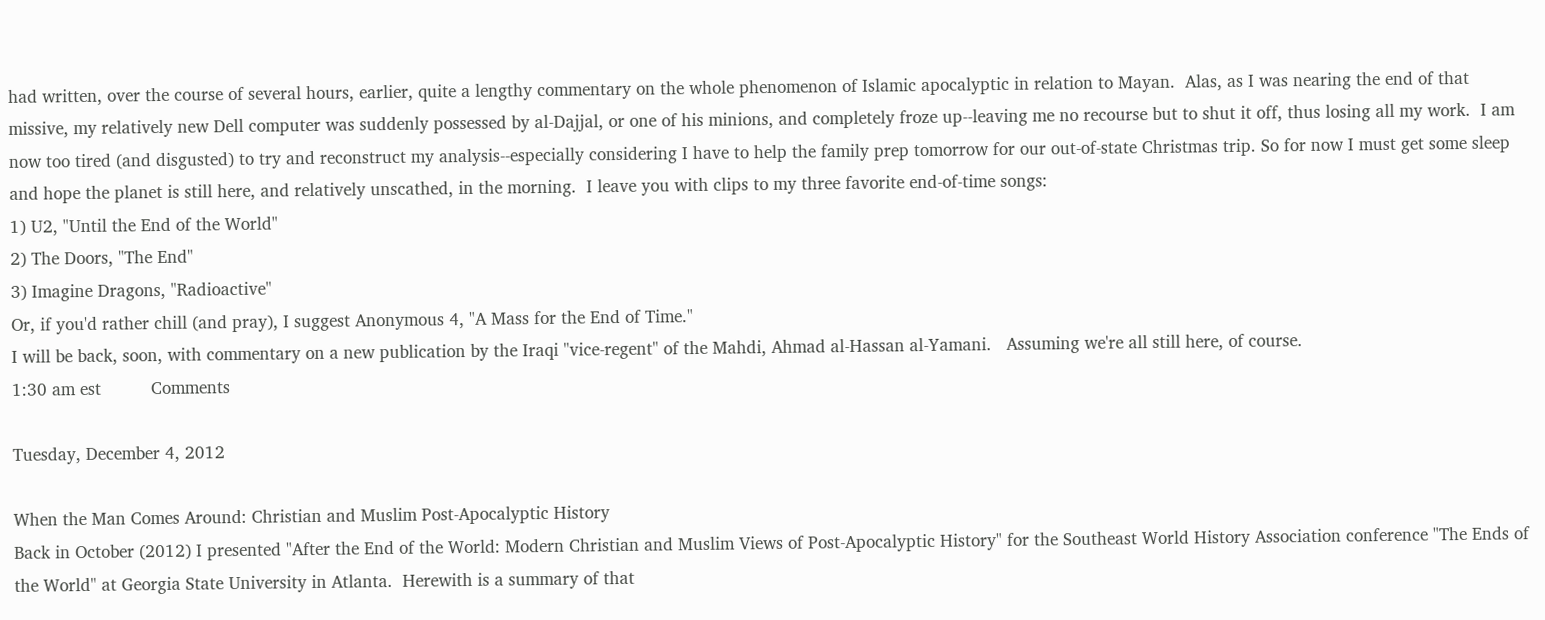had written, over the course of several hours, earlier, quite a lengthy commentary on the whole phenomenon of Islamic apocalyptic in relation to Mayan.  Alas, as I was nearing the end of that missive, my relatively new Dell computer was suddenly possessed by al-Dajjal, or one of his minions, and completely froze up--leaving me no recourse but to shut it off, thus losing all my work.  I am now too tired (and disgusted) to try and reconstruct my analysis--especially considering I have to help the family prep tomorrow for our out-of-state Christmas trip. So for now I must get some sleep and hope the planet is still here, and relatively unscathed, in the morning.  I leave you with clips to my three favorite end-of-time songs:
1) U2, "Until the End of the World"
2) The Doors, "The End"
3) Imagine Dragons, "Radioactive"
Or, if you'd rather chill (and pray), I suggest Anonymous 4, "A Mass for the End of Time."
I will be back, soon, with commentary on a new publication by the Iraqi "vice-regent" of the Mahdi, Ahmad al-Hassan al-Yamani.   Assuming we're all still here, of course.
1:30 am est          Comments

Tuesday, December 4, 2012

When the Man Comes Around: Christian and Muslim Post-Apocalyptic History
Back in October (2012) I presented "After the End of the World: Modern Christian and Muslim Views of Post-Apocalyptic History" for the Southeast World History Association conference "The Ends of the World" at Georgia State University in Atlanta.  Herewith is a summary of that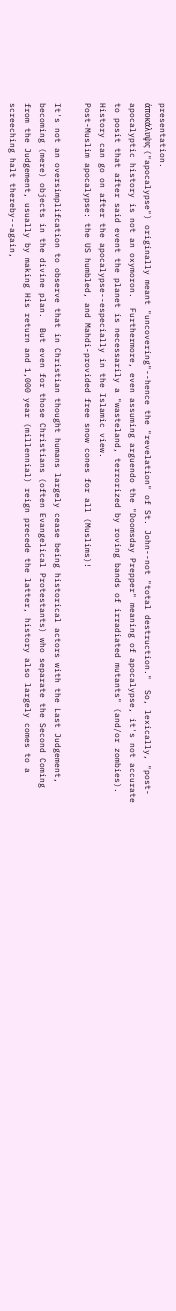presentation.
ἀποκάλυψις ("apocalypse") originally meant "uncovering"--hence the "revelation" of St. John--not "total destruction."  So, lexically, "post-apocalyptic history is not an oxymoron.  Furthermore, even assuming arguendo the "Doomsday Prepper" meaning of apocalypse, it's not accurate to posit that after said event the planet is necessarily a "wasteland, terrorized by roving bands of irradiated mutants" (and/or zombies).  History can go on after the apocalypse--especially in the Islamic view.
Post-Muslim apocalypse: the US humbled, and Mahdi-provided free snow cones for all (Muslims)!

It's not an oversimplifcation to observe that in Christian thought humans largely cease being historical actors with the Last Judgement, becoming (mere) objects in the divine plan.  But even for those Christians (often Evangelical Protestants) who separate the Second Coming from the Judgement, usually by making His return and 1,000 year (millennial) reign precede the latter, history also largely comes to a screeching halt thereby--again,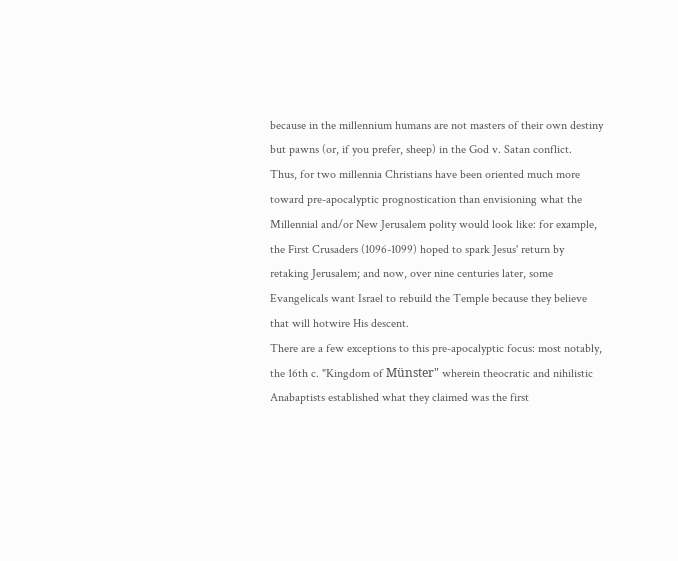because in the millennium humans are not masters of their own destiny but pawns (or, if you prefer, sheep) in the God v. Satan conflict.  Thus, for two millennia Christians have been oriented much more toward pre-apocalyptic prognostication than envisioning what the Millennial and/or New Jerusalem polity would look like: for example, the First Crusaders (1096-1099) hoped to spark Jesus' return by retaking Jerusalem; and now, over nine centuries later, some Evangelicals want Israel to rebuild the Temple because they believe that will hotwire His descent.
There are a few exceptions to this pre-apocalyptic focus: most notably, the 16th c. "Kingdom of Münster" wherein theocratic and nihilistic Anabaptists established what they claimed was the first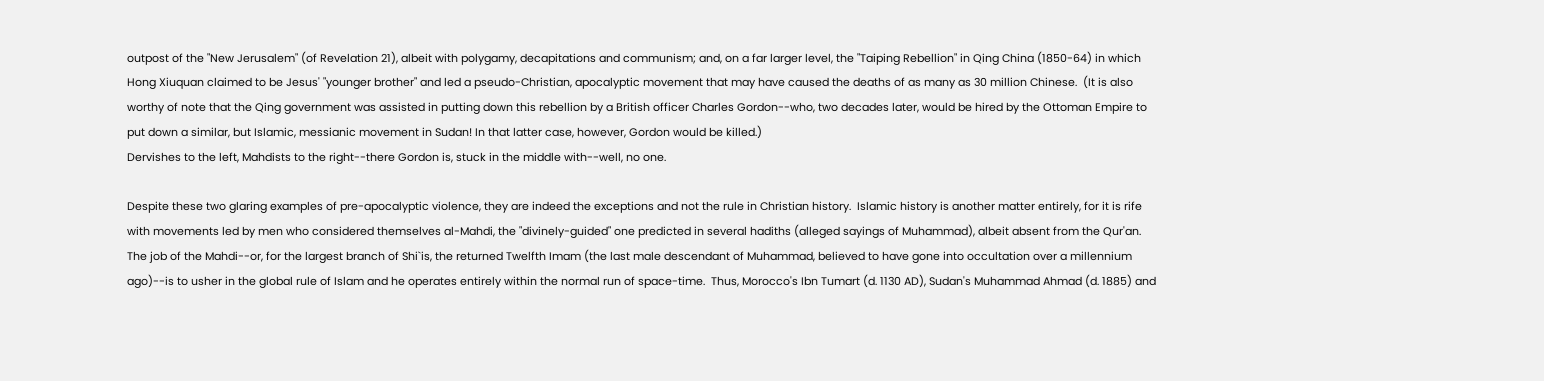outpost of the "New Jerusalem" (of Revelation 21), albeit with polygamy, decapitations and communism; and, on a far larger level, the "Taiping Rebellion" in Qing China (1850-64) in which Hong Xiuquan claimed to be Jesus' "younger brother" and led a pseudo-Christian, apocalyptic movement that may have caused the deaths of as many as 30 million Chinese.  (It is also worthy of note that the Qing government was assisted in putting down this rebellion by a British officer Charles Gordon--who, two decades later, would be hired by the Ottoman Empire to put down a similar, but Islamic, messianic movement in Sudan! In that latter case, however, Gordon would be killed.)
Dervishes to the left, Mahdists to the right--there Gordon is, stuck in the middle with--well, no one.

Despite these two glaring examples of pre-apocalyptic violence, they are indeed the exceptions and not the rule in Christian history.  Islamic history is another matter entirely, for it is rife with movements led by men who considered themselves al-Mahdi, the "divinely-guided" one predicted in several hadiths (alleged sayings of Muhammad), albeit absent from the Qur'an.  The job of the Mahdi--or, for the largest branch of Shi`is, the returned Twelfth Imam (the last male descendant of Muhammad, believed to have gone into occultation over a millennium ago)--is to usher in the global rule of Islam and he operates entirely within the normal run of space-time.  Thus, Morocco's Ibn Tumart (d. 1130 AD), Sudan's Muhammad Ahmad (d. 1885) and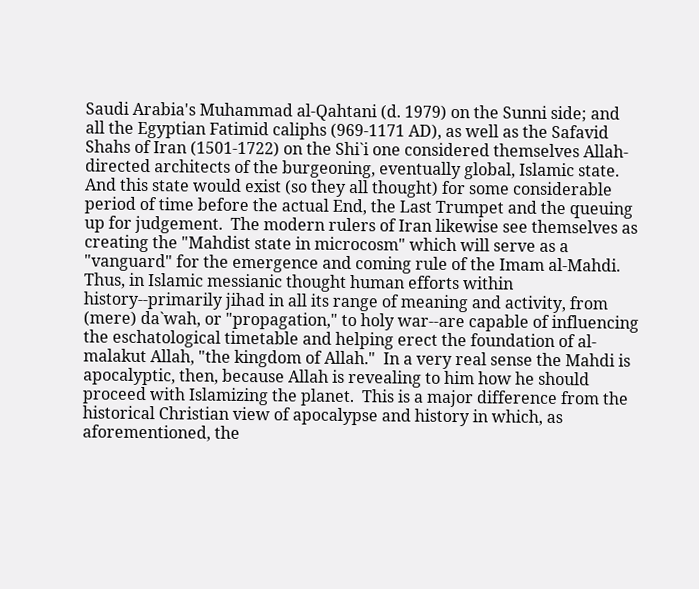Saudi Arabia's Muhammad al-Qahtani (d. 1979) on the Sunni side; and all the Egyptian Fatimid caliphs (969-1171 AD), as well as the Safavid Shahs of Iran (1501-1722) on the Shi`i one considered themselves Allah-directed architects of the burgeoning, eventually global, Islamic state.  And this state would exist (so they all thought) for some considerable period of time before the actual End, the Last Trumpet and the queuing up for judgement.  The modern rulers of Iran likewise see themselves as creating the "Mahdist state in microcosm" which will serve as a "vanguard" for the emergence and coming rule of the Imam al-Mahdi.  Thus, in Islamic messianic thought human efforts within history--primarily jihad in all its range of meaning and activity, from (mere) da`wah, or "propagation," to holy war--are capable of influencing the eschatological timetable and helping erect the foundation of al-malakut Allah, "the kingdom of Allah."  In a very real sense the Mahdi is apocalyptic, then, because Allah is revealing to him how he should proceed with Islamizing the planet.  This is a major difference from the historical Christian view of apocalypse and history in which, as aforementioned, the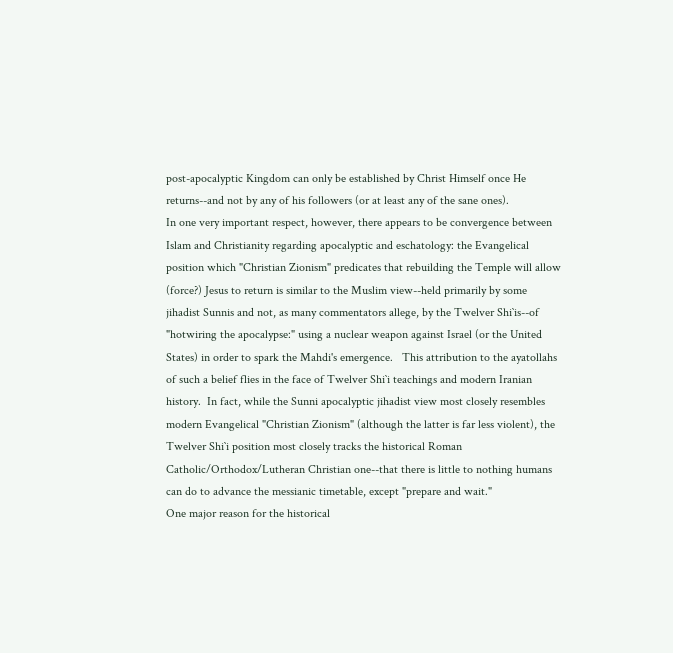post-apocalyptic Kingdom can only be established by Christ Himself once He returns--and not by any of his followers (or at least any of the sane ones).
In one very important respect, however, there appears to be convergence between Islam and Christianity regarding apocalyptic and eschatology: the Evangelical position which "Christian Zionism" predicates that rebuilding the Temple will allow (force?) Jesus to return is similar to the Muslim view--held primarily by some jihadist Sunnis and not, as many commentators allege, by the Twelver Shi`is--of "hotwiring the apocalypse:" using a nuclear weapon against Israel (or the United States) in order to spark the Mahdi's emergence.   This attribution to the ayatollahs of such a belief flies in the face of Twelver Shi`i teachings and modern Iranian history.  In fact, while the Sunni apocalyptic jihadist view most closely resembles modern Evangelical "Christian Zionism" (although the latter is far less violent), the Twelver Shi`i position most closely tracks the historical Roman Catholic/Orthodox/Lutheran Christian one--that there is little to nothing humans can do to advance the messianic timetable, except "prepare and wait."
One major reason for the historical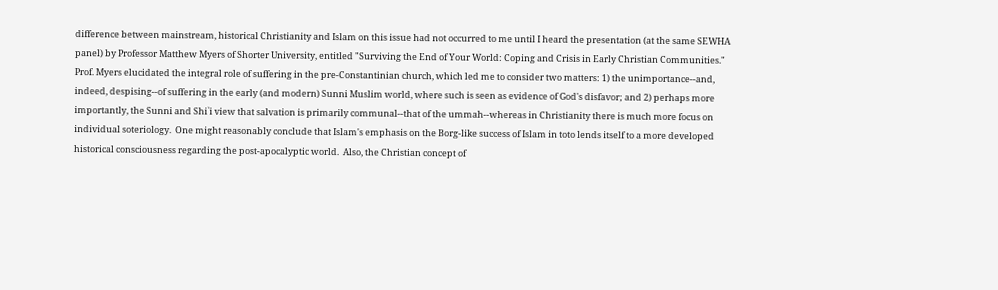difference between mainstream, historical Christianity and Islam on this issue had not occurred to me until I heard the presentation (at the same SEWHA panel) by Professor Matthew Myers of Shorter University, entitled "Surviving the End of Your World: Coping and Crisis in Early Christian Communities." Prof. Myers elucidated the integral role of suffering in the pre-Constantinian church, which led me to consider two matters: 1) the unimportance--and, indeed, despising--of suffering in the early (and modern) Sunni Muslim world, where such is seen as evidence of God's disfavor; and 2) perhaps more importantly, the Sunni and Shi`i view that salvation is primarily communal--that of the ummah--whereas in Christianity there is much more focus on individual soteriology.  One might reasonably conclude that Islam's emphasis on the Borg-like success of Islam in toto lends itself to a more developed historical consciousness regarding the post-apocalyptic world.  Also, the Christian concept of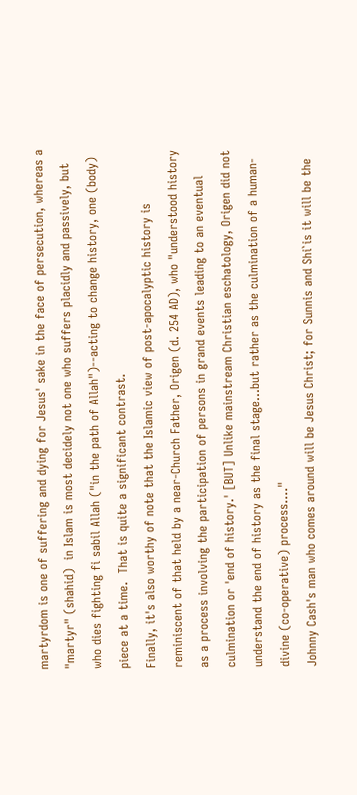martyrdom is one of suffering and dying for Jesus' sake in the face of persecution, whereas a "martyr" (shahid)  in Islam is most decidely not one who suffers placidly and passively, but who dies fighting fi sabil Allah ("in the path of Allah")--acting to change history, one (body) piece at a time.  That is quite a significant contrast.
Finally, it's also worthy of note that the Islamic view of post-apocalyptic history is reminiscent of that held by a near-Church Father, Origen (d. 254 AD), who "understood history as a process involving the participation of persons in grand events leading to an eventual culmination or 'end of history.' [BUT] Unlike mainstream Christian eschatology, Origen did not understand the end of history as the final stage...but rather as the culmination of a human-divine (co-operative) process...."
Johnny Cash's man who comes around will be Jesus Christ; for Sunnis and Shi`is it will be the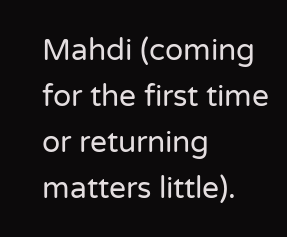Mahdi (coming for the first time or returning matters little).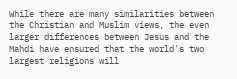While there are many similarities between the Christian and Muslim views, the even larger differences between Jesus and the Mahdi have ensured that the world's two largest religions will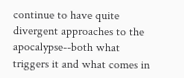continue to have quite divergent approaches to the apocalypse--both what triggers it and what comes in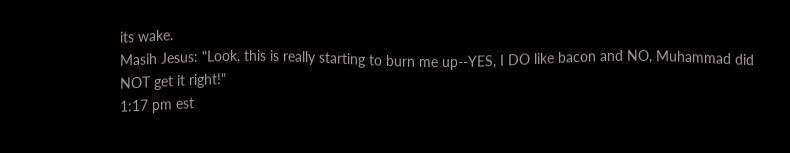its wake.
Masih Jesus: "Look, this is really starting to burn me up--YES, I DO like bacon and NO, Muhammad did NOT get it right!"
1:17 pm est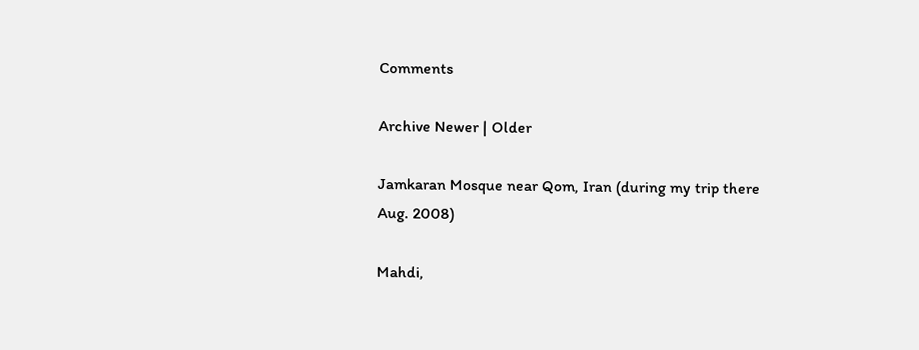Comments

Archive Newer | Older

Jamkaran Mosque near Qom, Iran (during my trip there Aug. 2008)

Mahdi,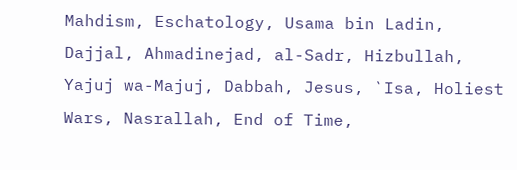Mahdism, Eschatology, Usama bin Ladin, Dajjal, Ahmadinejad, al-Sadr, Hizbullah, Yajuj wa-Majuj, Dabbah, Jesus, `Isa, Holiest Wars, Nasrallah, End of Time,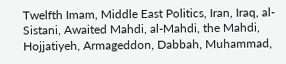Twelfth Imam, Middle East Politics, Iran, Iraq, al-Sistani, Awaited Mahdi, al-Mahdi, the Mahdi, Hojjatiyeh, Armageddon, Dabbah, Muhammad,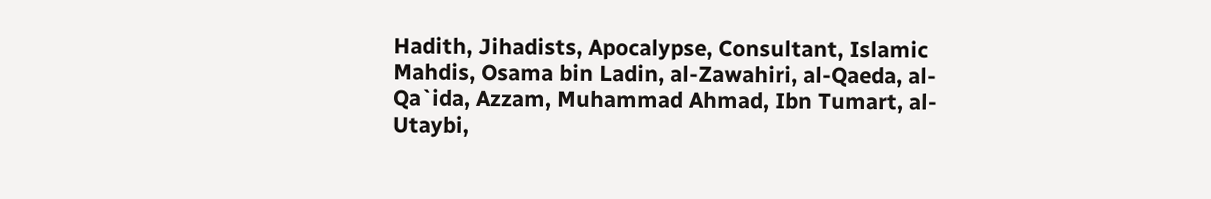Hadith, Jihadists, Apocalypse, Consultant, Islamic Mahdis, Osama bin Ladin, al-Zawahiri, al-Qaeda, al-Qa`ida, Azzam, Muhammad Ahmad, Ibn Tumart, al-Utaybi,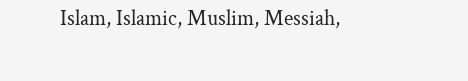Islam, Islamic, Muslim, Messiah,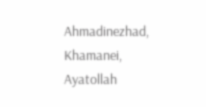Ahmadinezhad, Khamanei, Ayatollah